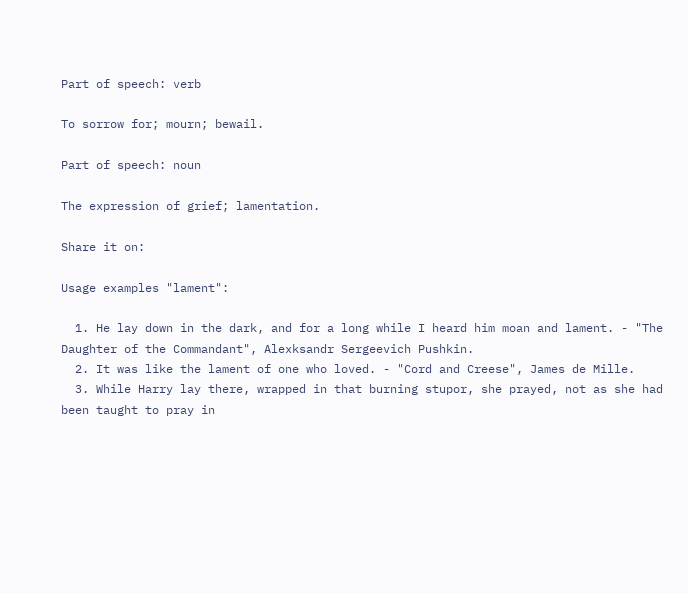Part of speech: verb

To sorrow for; mourn; bewail.

Part of speech: noun

The expression of grief; lamentation.

Share it on:

Usage examples "lament":

  1. He lay down in the dark, and for a long while I heard him moan and lament. - "The Daughter of the Commandant", Alexksandr Sergeevich Pushkin.
  2. It was like the lament of one who loved. - "Cord and Creese", James de Mille.
  3. While Harry lay there, wrapped in that burning stupor, she prayed, not as she had been taught to pray in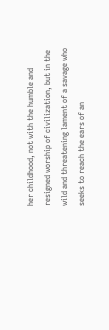her childhood, not with the humble and resigned worship of civilization, but in the wild and threatening lament of a savage who seeks to reach the ears of an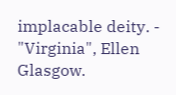implacable deity. - "Virginia", Ellen Glasgow.